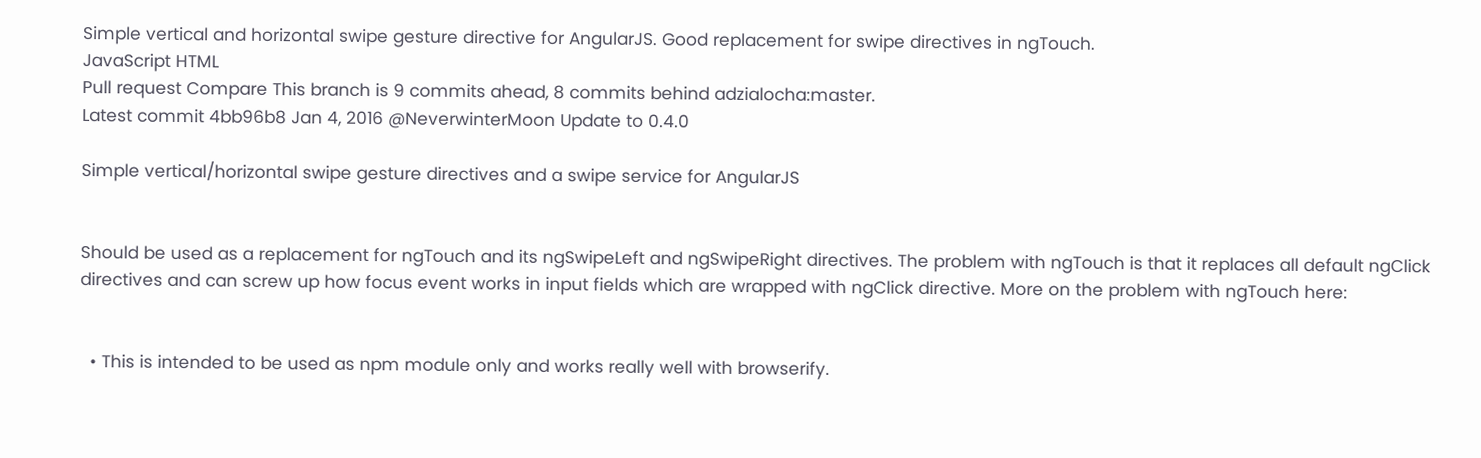Simple vertical and horizontal swipe gesture directive for AngularJS. Good replacement for swipe directives in ngTouch.
JavaScript HTML
Pull request Compare This branch is 9 commits ahead, 8 commits behind adzialocha:master.
Latest commit 4bb96b8 Jan 4, 2016 @NeverwinterMoon Update to 0.4.0

Simple vertical/horizontal swipe gesture directives and a swipe service for AngularJS


Should be used as a replacement for ngTouch and its ngSwipeLeft and ngSwipeRight directives. The problem with ngTouch is that it replaces all default ngClick directives and can screw up how focus event works in input fields which are wrapped with ngClick directive. More on the problem with ngTouch here:


  • This is intended to be used as npm module only and works really well with browserify.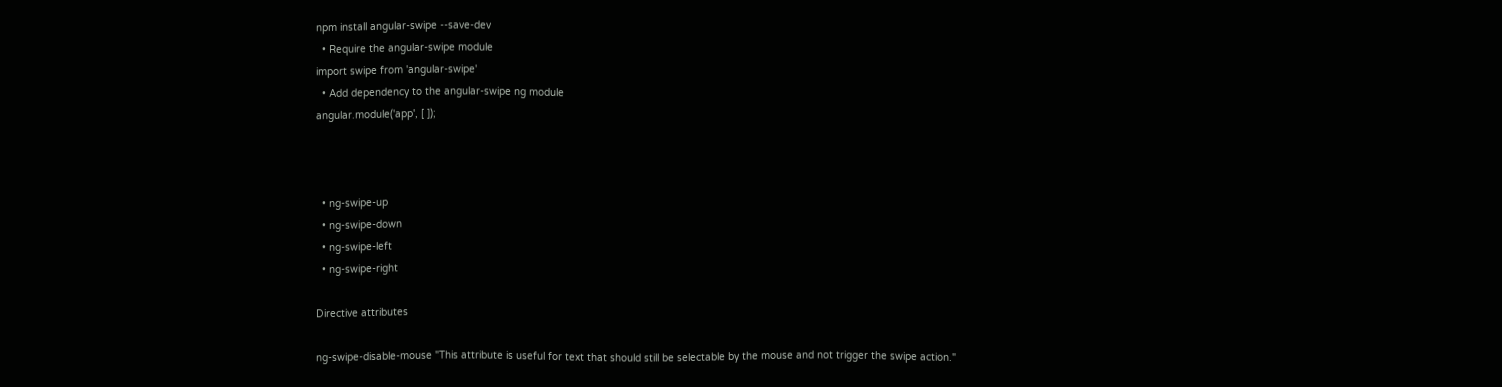npm install angular-swipe --save-dev
  • Require the angular-swipe module
import swipe from 'angular-swipe'
  • Add dependency to the angular-swipe ng module
angular.module('app', [ ]);



  • ng-swipe-up
  • ng-swipe-down
  • ng-swipe-left
  • ng-swipe-right

Directive attributes

ng-swipe-disable-mouse "This attribute is useful for text that should still be selectable by the mouse and not trigger the swipe action."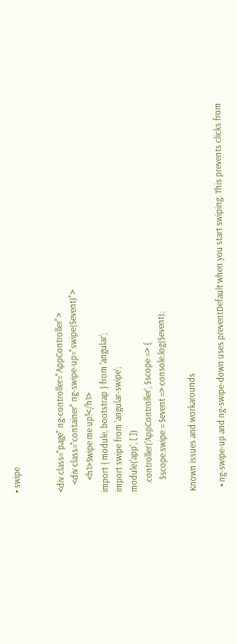• swipe


<div class="page" ng-controller="AppController">
    <div class="container" ng-swipe-up="swipe($event)">
      <h1>Swipe me up!</h1>
import { module, bootstrap } from 'angular';
import swipe from 'angular-swipe';
module('app', [ ])
    .controller('AppController', $scope => {
      $scope.swipe = $event => console.log($event);

Known issues and workarounds

  • ng-swipe-up and ng-swipe-down uses preventDefault when you start swiping. This prevents clicks from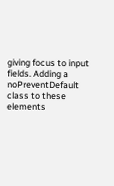giving focus to input fields. Adding a noPreventDefault class to these elements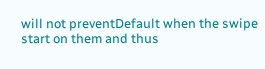will not preventDefault when the swipe start on them and thus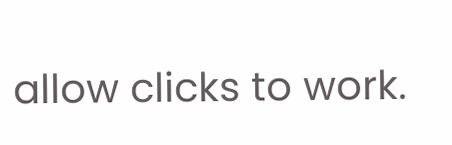allow clicks to work.